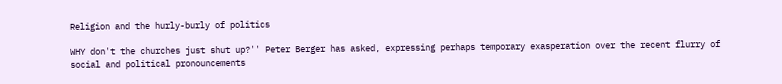Religion and the hurly-burly of politics

WHY don't the churches just shut up?'' Peter Berger has asked, expressing perhaps temporary exasperation over the recent flurry of social and political pronouncements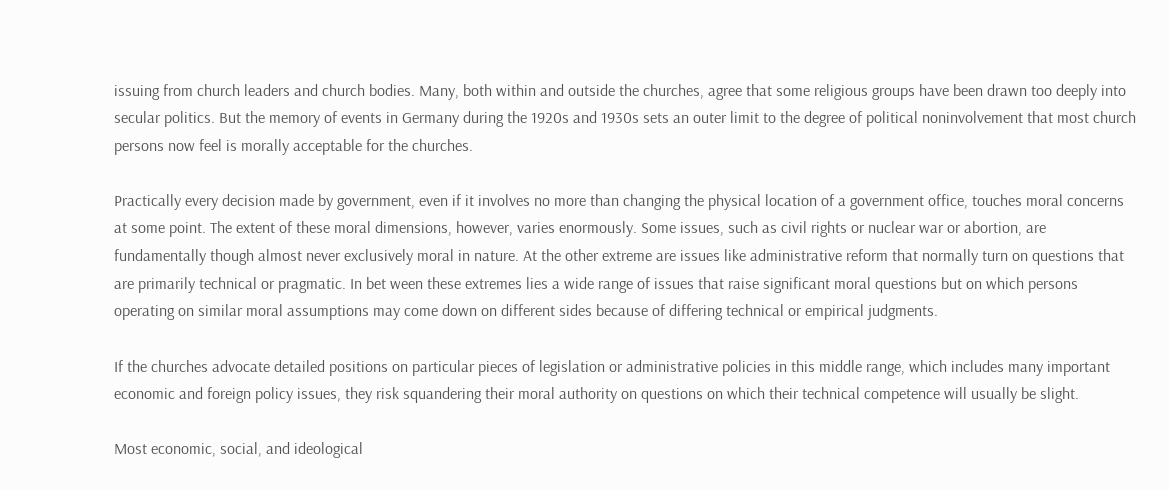issuing from church leaders and church bodies. Many, both within and outside the churches, agree that some religious groups have been drawn too deeply into secular politics. But the memory of events in Germany during the 1920s and 1930s sets an outer limit to the degree of political noninvolvement that most church persons now feel is morally acceptable for the churches.

Practically every decision made by government, even if it involves no more than changing the physical location of a government office, touches moral concerns at some point. The extent of these moral dimensions, however, varies enormously. Some issues, such as civil rights or nuclear war or abortion, are fundamentally though almost never exclusively moral in nature. At the other extreme are issues like administrative reform that normally turn on questions that are primarily technical or pragmatic. In bet ween these extremes lies a wide range of issues that raise significant moral questions but on which persons operating on similar moral assumptions may come down on different sides because of differing technical or empirical judgments.

If the churches advocate detailed positions on particular pieces of legislation or administrative policies in this middle range, which includes many important economic and foreign policy issues, they risk squandering their moral authority on questions on which their technical competence will usually be slight.

Most economic, social, and ideological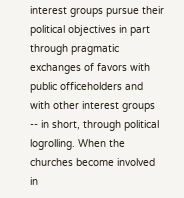interest groups pursue their political objectives in part through pragmatic exchanges of favors with public officeholders and with other interest groups -- in short, through political logrolling. When the churches become involved in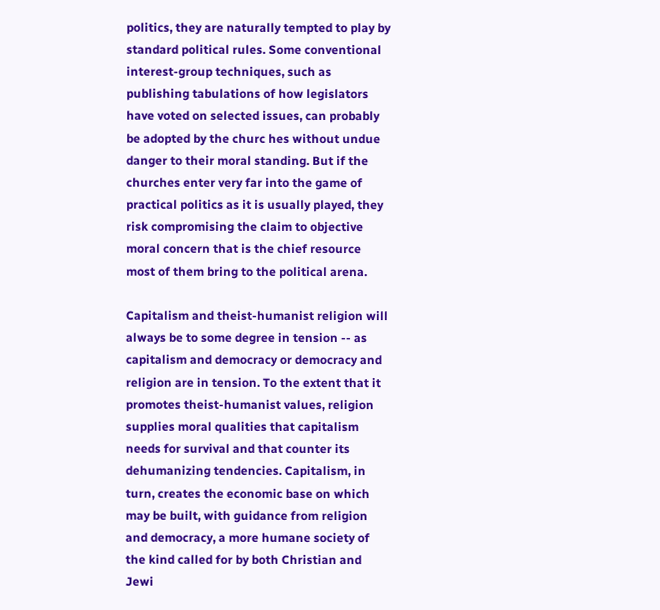politics, they are naturally tempted to play by standard political rules. Some conventional interest-group techniques, such as publishing tabulations of how legislators have voted on selected issues, can probably be adopted by the churc hes without undue danger to their moral standing. But if the churches enter very far into the game of practical politics as it is usually played, they risk compromising the claim to objective moral concern that is the chief resource most of them bring to the political arena.

Capitalism and theist-humanist religion will always be to some degree in tension -- as capitalism and democracy or democracy and religion are in tension. To the extent that it promotes theist-humanist values, religion supplies moral qualities that capitalism needs for survival and that counter its dehumanizing tendencies. Capitalism, in turn, creates the economic base on which may be built, with guidance from religion and democracy, a more humane society of the kind called for by both Christian and Jewi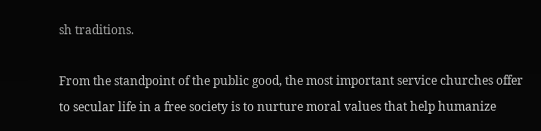sh traditions.

From the standpoint of the public good, the most important service churches offer to secular life in a free society is to nurture moral values that help humanize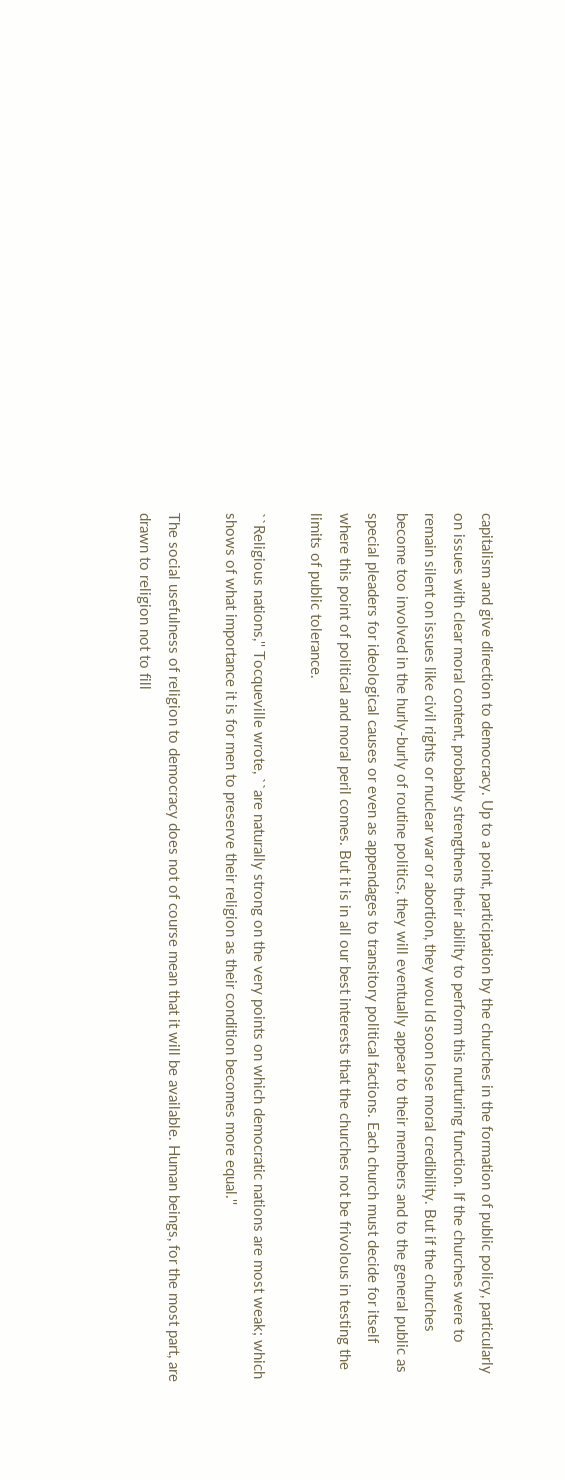capitalism and give direction to democracy. Up to a point, participation by the churches in the formation of public policy, particularly on issues with clear moral content, probably strengthens their ability to perform this nurturing function. If the churches were to remain silent on issues like civil rights or nuclear war or abortion, they wou ld soon lose moral credibility. But if the churches become too involved in the hurly-burly of routine politics, they will eventually appear to their members and to the general public as special pleaders for ideological causes or even as appendages to transitory political factions. Each church must decide for itself where this point of political and moral peril comes. But it is in all our best interests that the churches not be frivolous in testing the limits of public tolerance.

``Religious nations,'' Tocqueville wrote, ``are naturally strong on the very points on which democratic nations are most weak; which shows of what importance it is for men to preserve their religion as their condition becomes more equal.''

The social usefulness of religion to democracy does not of course mean that it will be available. Human beings, for the most part, are drawn to religion not to fill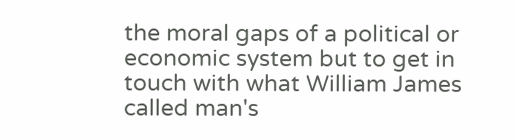the moral gaps of a political or economic system but to get in touch with what William James called man's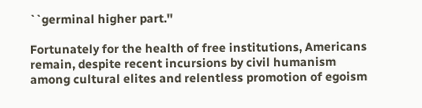``germinal higher part.''

Fortunately for the health of free institutions, Americans remain, despite recent incursions by civil humanism among cultural elites and relentless promotion of egoism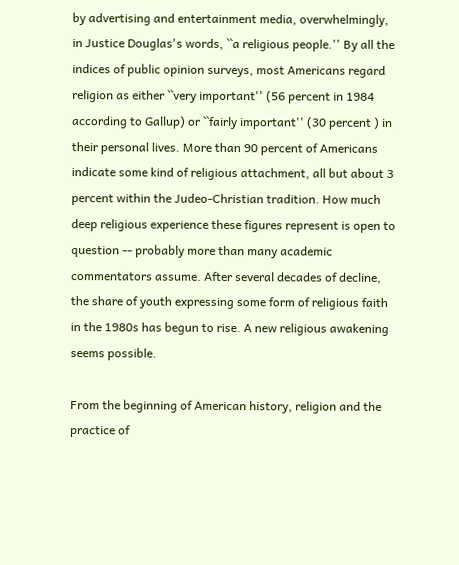by advertising and entertainment media, overwhelmingly, in Justice Douglas's words, ``a religious people.'' By all the indices of public opinion surveys, most Americans regard religion as either ``very important'' (56 percent in 1984 according to Gallup) or ``fairly important'' (30 percent ) in their personal lives. More than 90 percent of Americans indicate some kind of religious attachment, all but about 3 percent within the Judeo-Christian tradition. How much deep religious experience these figures represent is open to question -- probably more than many academic commentators assume. After several decades of decline, the share of youth expressing some form of religious faith in the 1980s has begun to rise. A new religious awakening seems possible.

From the beginning of American history, religion and the practice of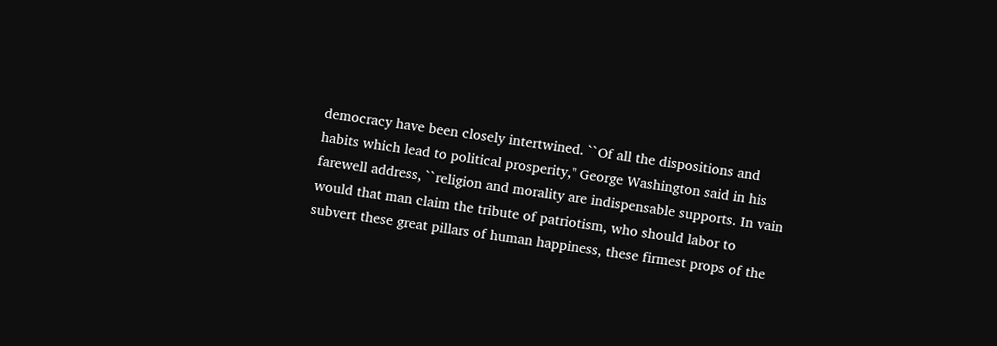democracy have been closely intertwined. ``Of all the dispositions and habits which lead to political prosperity,'' George Washington said in his farewell address, ``religion and morality are indispensable supports. In vain would that man claim the tribute of patriotism, who should labor to subvert these great pillars of human happiness, these firmest props of the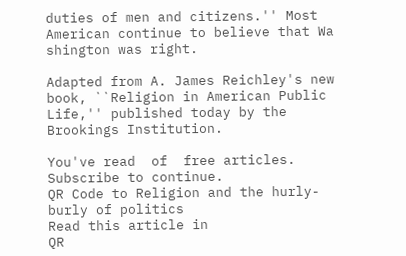duties of men and citizens.'' Most American continue to believe that Wa shington was right.

Adapted from A. James Reichley's new book, ``Religion in American Public Life,'' published today by the Brookings Institution.

You've read  of  free articles. Subscribe to continue.
QR Code to Religion and the hurly-burly of politics
Read this article in
QR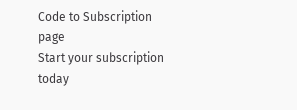Code to Subscription page
Start your subscription today